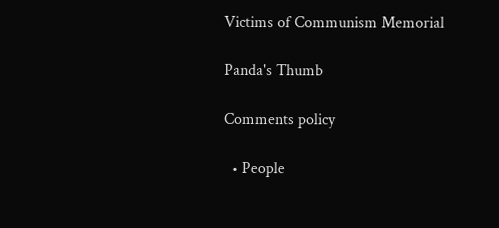Victims of Communism Memorial

Panda's Thumb

Comments policy

  • People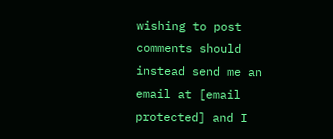wishing to post comments should instead send me an email at [email protected] and I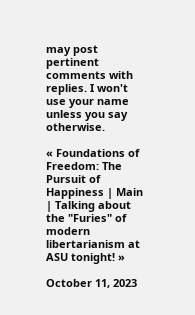may post pertinent comments with replies. I won't use your name unless you say otherwise.

« Foundations of Freedom: The Pursuit of Happiness | Main | Talking about the "Furies" of modern libertarianism at ASU tonight! »

October 11, 2023